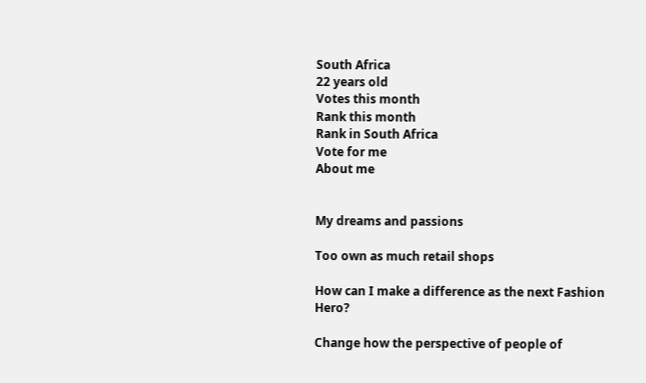South Africa
22 years old
Votes this month
Rank this month
Rank in South Africa
Vote for me
About me


My dreams and passions

Too own as much retail shops

How can I make a difference as the next Fashion Hero?

Change how the perspective of people of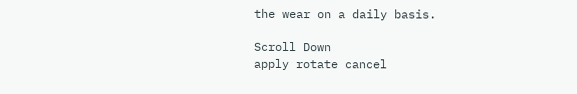the wear on a daily basis.

Scroll Down
apply rotate cancel